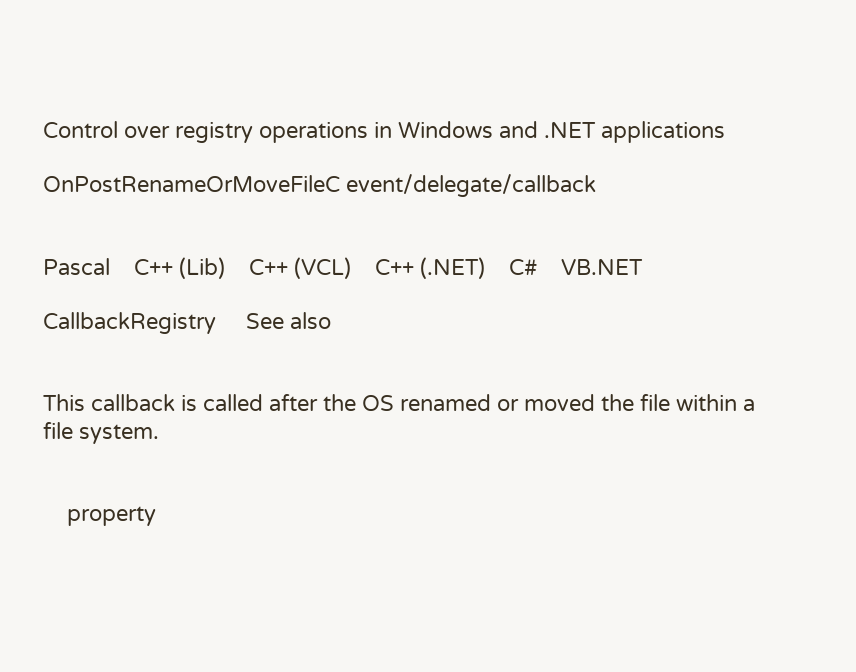Control over registry operations in Windows and .NET applications

OnPostRenameOrMoveFileC event/delegate/callback


Pascal    C++ (Lib)    C++ (VCL)    C++ (.NET)    C#    VB.NET

CallbackRegistry     See also


This callback is called after the OS renamed or moved the file within a file system.


    property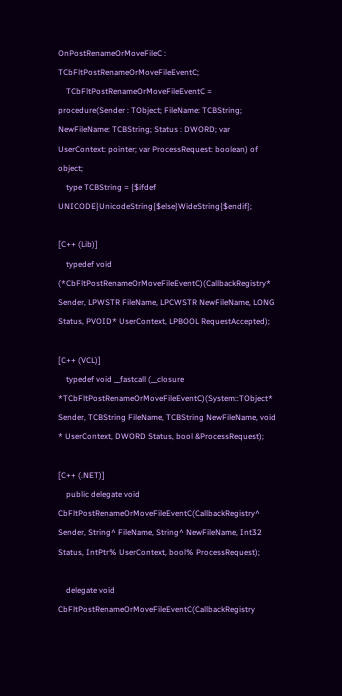OnPostRenameOrMoveFileC : TCbFltPostRenameOrMoveFileEventC;
    TCbFltPostRenameOrMoveFileEventC = procedure(Sender : TObject; FileName: TCBString; NewFileName: TCBString; Status : DWORD; var UserContext: pointer; var ProcessRequest: boolean) of object;
    type TCBString = {$ifdef UNICODE}UnicodeString{$else}WideString{$endif};

[C++ (Lib)]
    typedef void (*CbFltPostRenameOrMoveFileEventC)(CallbackRegistry* Sender, LPWSTR FileName, LPCWSTR NewFileName, LONG Status, PVOID* UserContext, LPBOOL RequestAccepted);

[C++ (VCL)]
    typedef void __fastcall (__closure *TCbFltPostRenameOrMoveFileEventC)(System::TObject* Sender, TCBString FileName, TCBString NewFileName, void * UserContext, DWORD Status, bool &ProcessRequest);

[C++ (.NET)]
    public delegate void CbFltPostRenameOrMoveFileEventC(CallbackRegistry^ Sender, String^ FileName, String^ NewFileName, Int32 Status, IntPtr% UserContext, bool% ProcessRequest);

    delegate void CbFltPostRenameOrMoveFileEventC(CallbackRegistry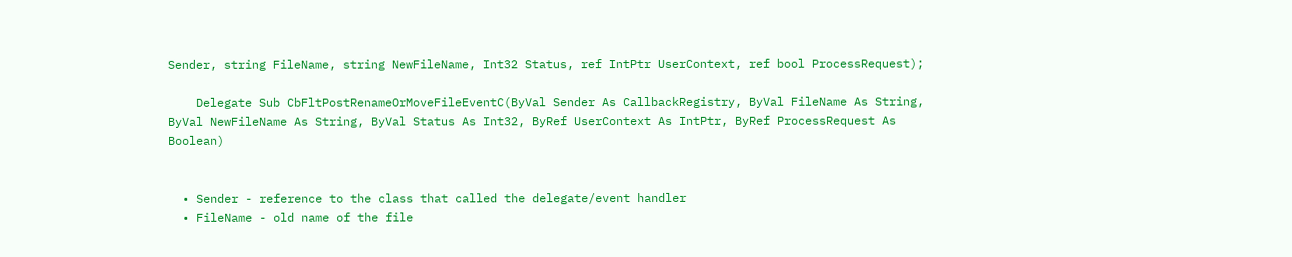Sender, string FileName, string NewFileName, Int32 Status, ref IntPtr UserContext, ref bool ProcessRequest);

    Delegate Sub CbFltPostRenameOrMoveFileEventC(ByVal Sender As CallbackRegistry, ByVal FileName As String, ByVal NewFileName As String, ByVal Status As Int32, ByRef UserContext As IntPtr, ByRef ProcessRequest As Boolean)


  • Sender - reference to the class that called the delegate/event handler
  • FileName - old name of the file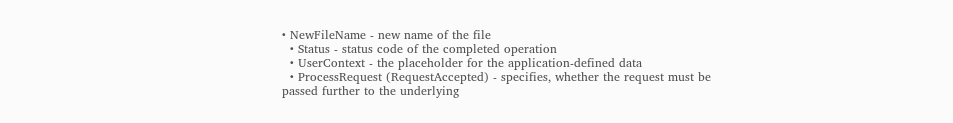• NewFileName - new name of the file
  • Status - status code of the completed operation
  • UserContext - the placeholder for the application-defined data
  • ProcessRequest (RequestAccepted) - specifies, whether the request must be passed further to the underlying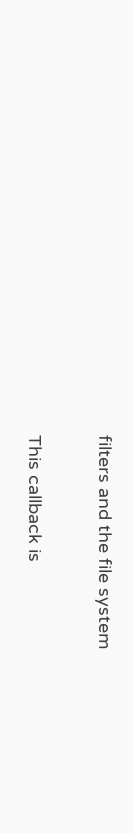filters and the file system


This callback is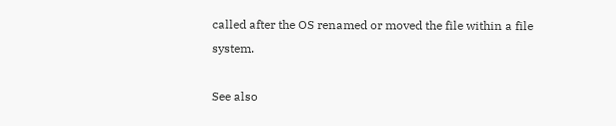called after the OS renamed or moved the file within a file system.

See also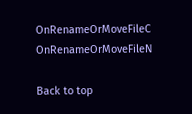OnRenameOrMoveFileC     OnRenameOrMoveFileN

Back to top